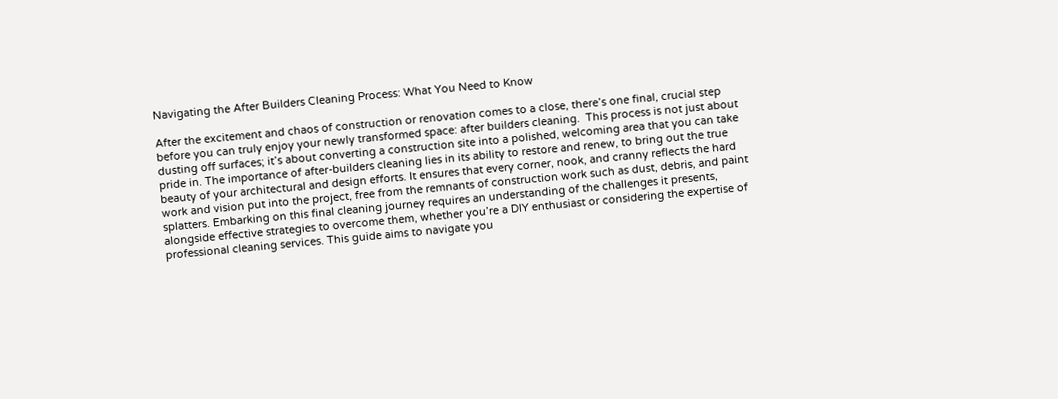Navigating the After Builders Cleaning Process: What You Need to Know

After the excitement and chaos of construction or renovation comes to a close, there’s one final, crucial step before you can truly enjoy your newly transformed space: after builders cleaning.  This process is not just about dusting off surfaces; it’s about converting a construction site into a polished, welcoming area that you can take pride in. The importance of after-builders cleaning lies in its ability to restore and renew, to bring out the true beauty of your architectural and design efforts. It ensures that every corner, nook, and cranny reflects the hard work and vision put into the project, free from the remnants of construction work such as dust, debris, and paint splatters. Embarking on this final cleaning journey requires an understanding of the challenges it presents, alongside effective strategies to overcome them, whether you’re a DIY enthusiast or considering the expertise of professional cleaning services. This guide aims to navigate you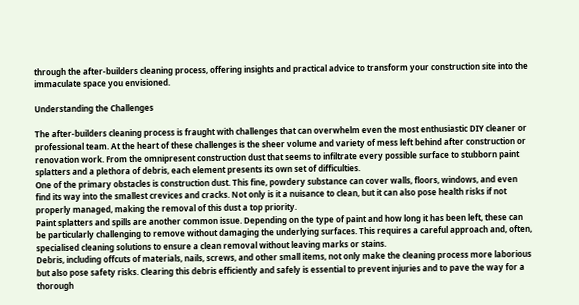through the after-builders cleaning process, offering insights and practical advice to transform your construction site into the immaculate space you envisioned.

Understanding the Challenges

The after-builders cleaning process is fraught with challenges that can overwhelm even the most enthusiastic DIY cleaner or professional team. At the heart of these challenges is the sheer volume and variety of mess left behind after construction or renovation work. From the omnipresent construction dust that seems to infiltrate every possible surface to stubborn paint splatters and a plethora of debris, each element presents its own set of difficulties.
One of the primary obstacles is construction dust. This fine, powdery substance can cover walls, floors, windows, and even find its way into the smallest crevices and cracks. Not only is it a nuisance to clean, but it can also pose health risks if not properly managed, making the removal of this dust a top priority.
Paint splatters and spills are another common issue. Depending on the type of paint and how long it has been left, these can be particularly challenging to remove without damaging the underlying surfaces. This requires a careful approach and, often, specialised cleaning solutions to ensure a clean removal without leaving marks or stains.
Debris, including offcuts of materials, nails, screws, and other small items, not only make the cleaning process more laborious but also pose safety risks. Clearing this debris efficiently and safely is essential to prevent injuries and to pave the way for a thorough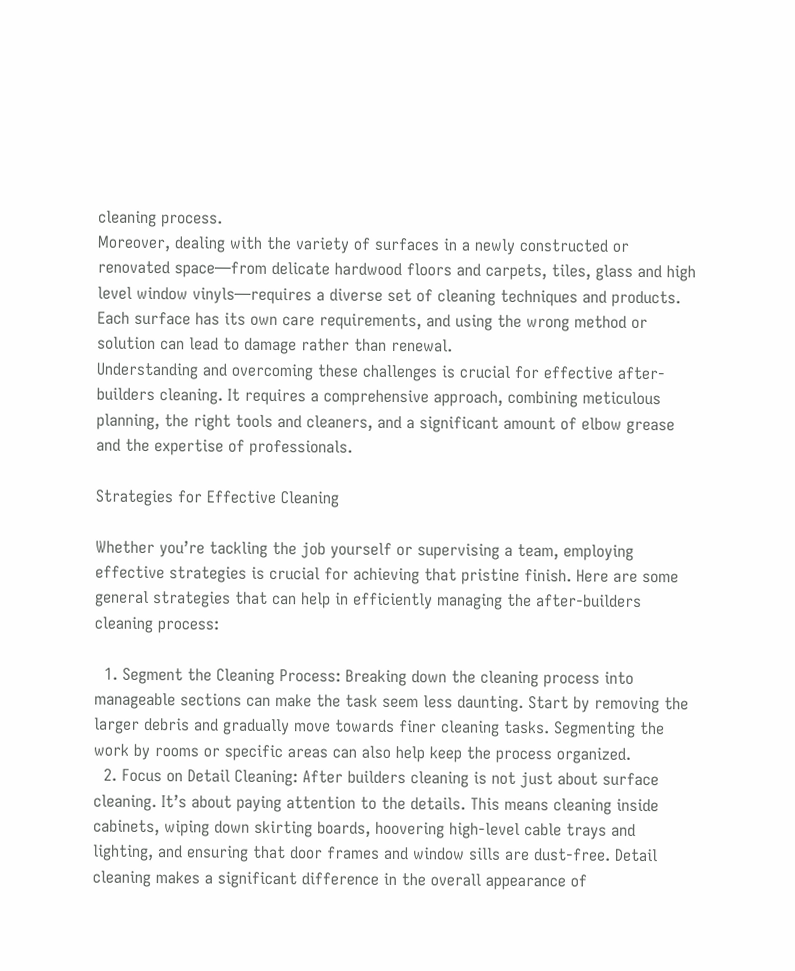cleaning process.
Moreover, dealing with the variety of surfaces in a newly constructed or renovated space—from delicate hardwood floors and carpets, tiles, glass and high level window vinyls—requires a diverse set of cleaning techniques and products. Each surface has its own care requirements, and using the wrong method or solution can lead to damage rather than renewal.
Understanding and overcoming these challenges is crucial for effective after-builders cleaning. It requires a comprehensive approach, combining meticulous planning, the right tools and cleaners, and a significant amount of elbow grease and the expertise of professionals.

Strategies for Effective Cleaning

Whether you’re tackling the job yourself or supervising a team, employing effective strategies is crucial for achieving that pristine finish. Here are some general strategies that can help in efficiently managing the after-builders cleaning process:

  1. Segment the Cleaning Process: Breaking down the cleaning process into manageable sections can make the task seem less daunting. Start by removing the larger debris and gradually move towards finer cleaning tasks. Segmenting the work by rooms or specific areas can also help keep the process organized.
  2. Focus on Detail Cleaning: After builders cleaning is not just about surface cleaning. It’s about paying attention to the details. This means cleaning inside cabinets, wiping down skirting boards, hoovering high-level cable trays and lighting, and ensuring that door frames and window sills are dust-free. Detail cleaning makes a significant difference in the overall appearance of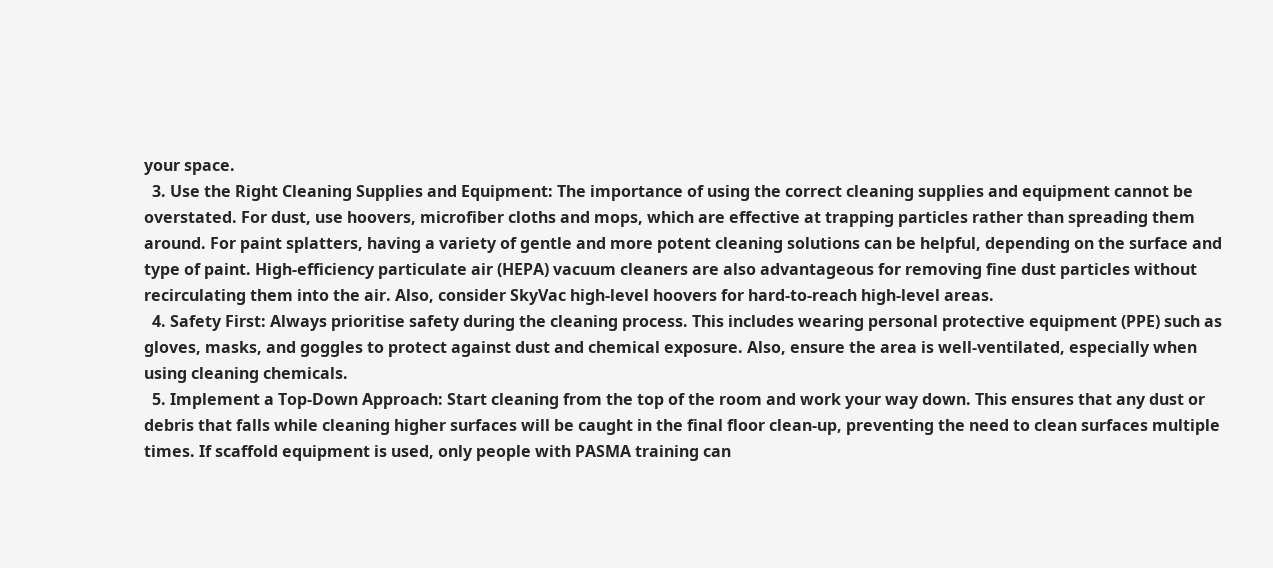your space.
  3. Use the Right Cleaning Supplies and Equipment: The importance of using the correct cleaning supplies and equipment cannot be overstated. For dust, use hoovers, microfiber cloths and mops, which are effective at trapping particles rather than spreading them around. For paint splatters, having a variety of gentle and more potent cleaning solutions can be helpful, depending on the surface and type of paint. High-efficiency particulate air (HEPA) vacuum cleaners are also advantageous for removing fine dust particles without recirculating them into the air. Also, consider SkyVac high-level hoovers for hard-to-reach high-level areas.
  4. Safety First: Always prioritise safety during the cleaning process. This includes wearing personal protective equipment (PPE) such as gloves, masks, and goggles to protect against dust and chemical exposure. Also, ensure the area is well-ventilated, especially when using cleaning chemicals.
  5. Implement a Top-Down Approach: Start cleaning from the top of the room and work your way down. This ensures that any dust or debris that falls while cleaning higher surfaces will be caught in the final floor clean-up, preventing the need to clean surfaces multiple times. If scaffold equipment is used, only people with PASMA training can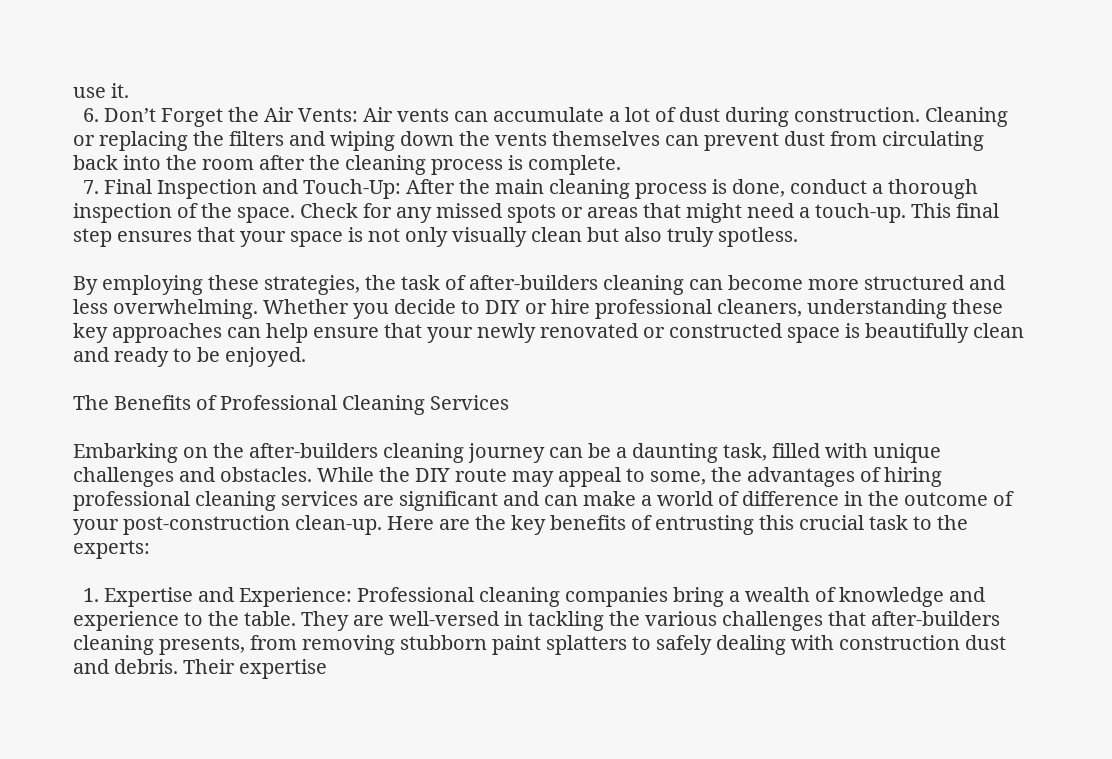use it.
  6. Don’t Forget the Air Vents: Air vents can accumulate a lot of dust during construction. Cleaning or replacing the filters and wiping down the vents themselves can prevent dust from circulating back into the room after the cleaning process is complete.
  7. Final Inspection and Touch-Up: After the main cleaning process is done, conduct a thorough inspection of the space. Check for any missed spots or areas that might need a touch-up. This final step ensures that your space is not only visually clean but also truly spotless.

By employing these strategies, the task of after-builders cleaning can become more structured and less overwhelming. Whether you decide to DIY or hire professional cleaners, understanding these key approaches can help ensure that your newly renovated or constructed space is beautifully clean and ready to be enjoyed.

The Benefits of Professional Cleaning Services

Embarking on the after-builders cleaning journey can be a daunting task, filled with unique challenges and obstacles. While the DIY route may appeal to some, the advantages of hiring professional cleaning services are significant and can make a world of difference in the outcome of your post-construction clean-up. Here are the key benefits of entrusting this crucial task to the experts:

  1. Expertise and Experience: Professional cleaning companies bring a wealth of knowledge and experience to the table. They are well-versed in tackling the various challenges that after-builders cleaning presents, from removing stubborn paint splatters to safely dealing with construction dust and debris. Their expertise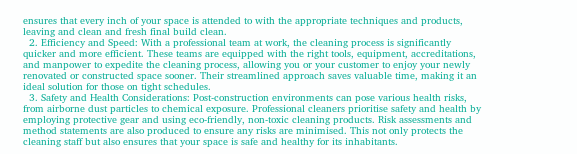ensures that every inch of your space is attended to with the appropriate techniques and products, leaving and clean and fresh final build clean.
  2. Efficiency and Speed: With a professional team at work, the cleaning process is significantly quicker and more efficient. These teams are equipped with the right tools, equipment, accreditations, and manpower to expedite the cleaning process, allowing you or your customer to enjoy your newly renovated or constructed space sooner. Their streamlined approach saves valuable time, making it an ideal solution for those on tight schedules.
  3. Safety and Health Considerations: Post-construction environments can pose various health risks, from airborne dust particles to chemical exposure. Professional cleaners prioritise safety and health by employing protective gear and using eco-friendly, non-toxic cleaning products. Risk assessments and method statements are also produced to ensure any risks are minimised. This not only protects the cleaning staff but also ensures that your space is safe and healthy for its inhabitants.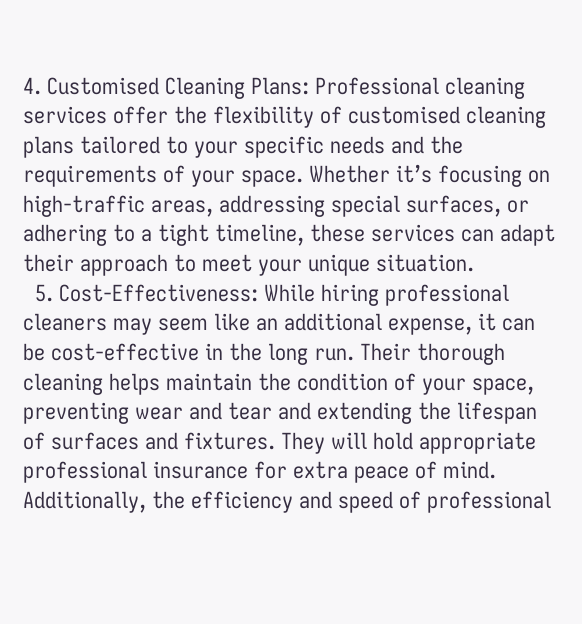4. Customised Cleaning Plans: Professional cleaning services offer the flexibility of customised cleaning plans tailored to your specific needs and the requirements of your space. Whether it’s focusing on high-traffic areas, addressing special surfaces, or adhering to a tight timeline, these services can adapt their approach to meet your unique situation.
  5. Cost-Effectiveness: While hiring professional cleaners may seem like an additional expense, it can be cost-effective in the long run. Their thorough cleaning helps maintain the condition of your space, preventing wear and tear and extending the lifespan of surfaces and fixtures. They will hold appropriate professional insurance for extra peace of mind. Additionally, the efficiency and speed of professional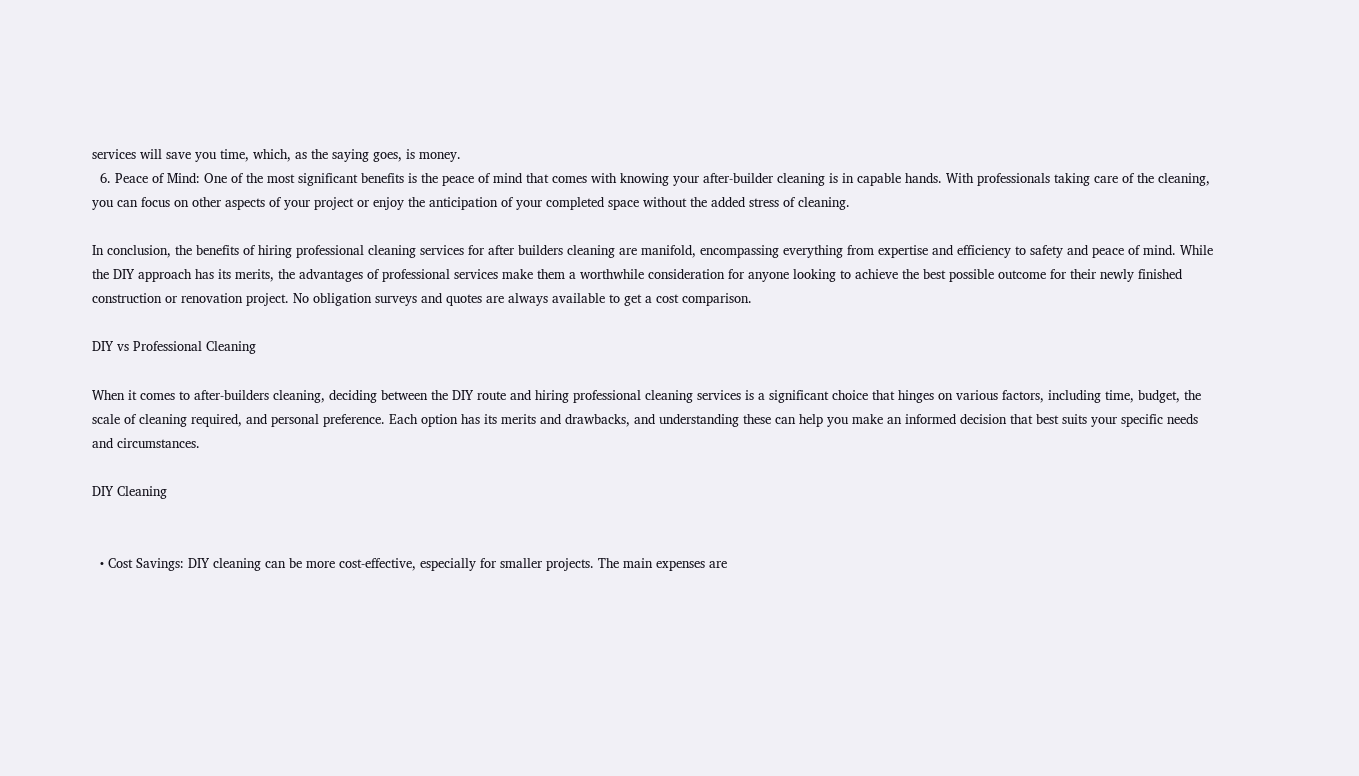services will save you time, which, as the saying goes, is money.
  6. Peace of Mind: One of the most significant benefits is the peace of mind that comes with knowing your after-builder cleaning is in capable hands. With professionals taking care of the cleaning, you can focus on other aspects of your project or enjoy the anticipation of your completed space without the added stress of cleaning.

In conclusion, the benefits of hiring professional cleaning services for after builders cleaning are manifold, encompassing everything from expertise and efficiency to safety and peace of mind. While the DIY approach has its merits, the advantages of professional services make them a worthwhile consideration for anyone looking to achieve the best possible outcome for their newly finished construction or renovation project. No obligation surveys and quotes are always available to get a cost comparison.

DIY vs Professional Cleaning

When it comes to after-builders cleaning, deciding between the DIY route and hiring professional cleaning services is a significant choice that hinges on various factors, including time, budget, the scale of cleaning required, and personal preference. Each option has its merits and drawbacks, and understanding these can help you make an informed decision that best suits your specific needs and circumstances.

DIY Cleaning


  • Cost Savings: DIY cleaning can be more cost-effective, especially for smaller projects. The main expenses are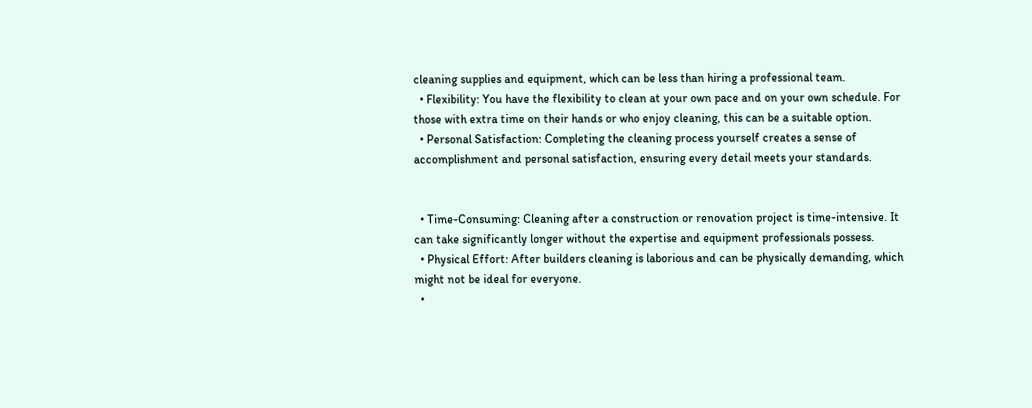cleaning supplies and equipment, which can be less than hiring a professional team.
  • Flexibility: You have the flexibility to clean at your own pace and on your own schedule. For those with extra time on their hands or who enjoy cleaning, this can be a suitable option.
  • Personal Satisfaction: Completing the cleaning process yourself creates a sense of accomplishment and personal satisfaction, ensuring every detail meets your standards.


  • Time-Consuming: Cleaning after a construction or renovation project is time-intensive. It can take significantly longer without the expertise and equipment professionals possess.
  • Physical Effort: After builders cleaning is laborious and can be physically demanding, which might not be ideal for everyone.
  •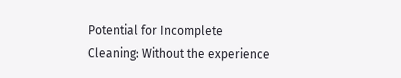Potential for Incomplete Cleaning: Without the experience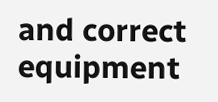and correct equipment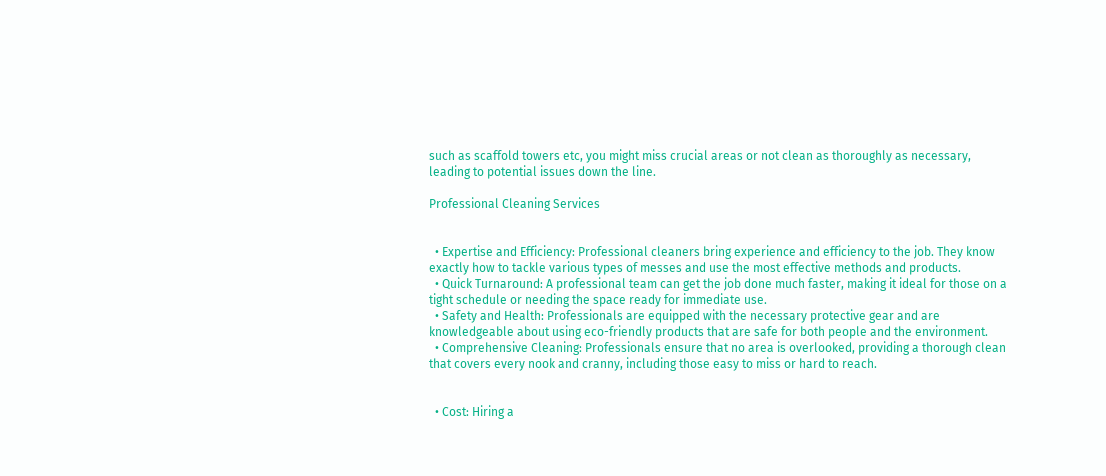such as scaffold towers etc, you might miss crucial areas or not clean as thoroughly as necessary, leading to potential issues down the line.

Professional Cleaning Services


  • Expertise and Efficiency: Professional cleaners bring experience and efficiency to the job. They know exactly how to tackle various types of messes and use the most effective methods and products.
  • Quick Turnaround: A professional team can get the job done much faster, making it ideal for those on a tight schedule or needing the space ready for immediate use.
  • Safety and Health: Professionals are equipped with the necessary protective gear and are knowledgeable about using eco-friendly products that are safe for both people and the environment.
  • Comprehensive Cleaning: Professionals ensure that no area is overlooked, providing a thorough clean that covers every nook and cranny, including those easy to miss or hard to reach.


  • Cost: Hiring a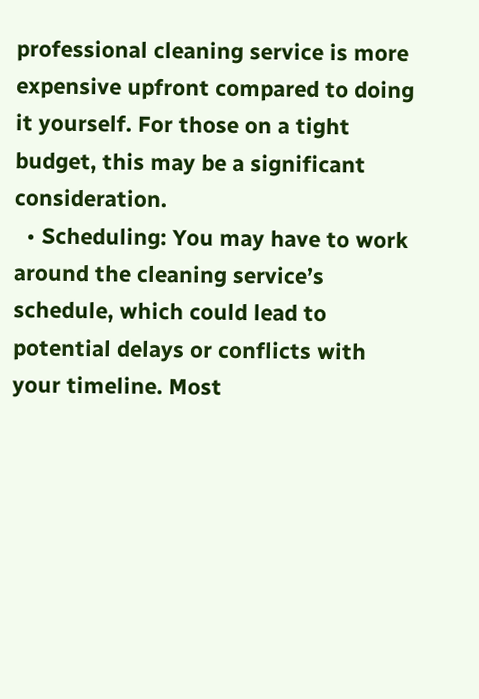professional cleaning service is more expensive upfront compared to doing it yourself. For those on a tight budget, this may be a significant consideration.
  • Scheduling: You may have to work around the cleaning service’s schedule, which could lead to potential delays or conflicts with your timeline. Most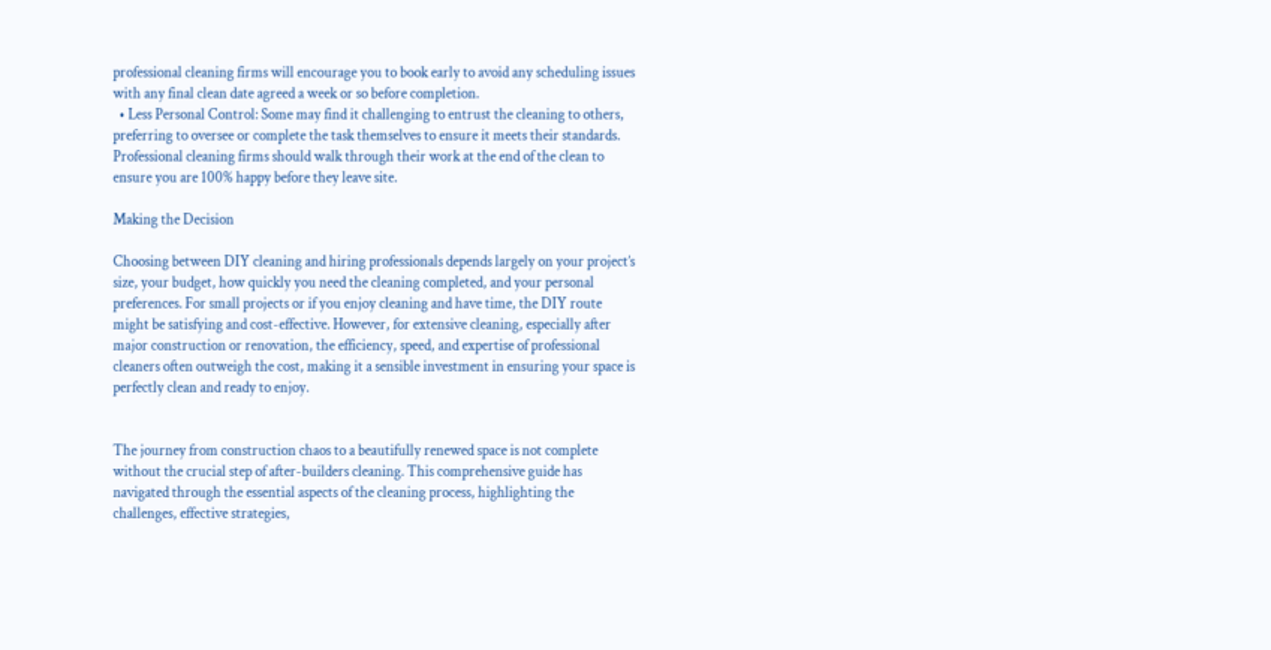professional cleaning firms will encourage you to book early to avoid any scheduling issues with any final clean date agreed a week or so before completion.
  • Less Personal Control: Some may find it challenging to entrust the cleaning to others, preferring to oversee or complete the task themselves to ensure it meets their standards. Professional cleaning firms should walk through their work at the end of the clean to ensure you are 100% happy before they leave site.

Making the Decision

Choosing between DIY cleaning and hiring professionals depends largely on your project’s size, your budget, how quickly you need the cleaning completed, and your personal preferences. For small projects or if you enjoy cleaning and have time, the DIY route might be satisfying and cost-effective. However, for extensive cleaning, especially after major construction or renovation, the efficiency, speed, and expertise of professional cleaners often outweigh the cost, making it a sensible investment in ensuring your space is perfectly clean and ready to enjoy.


The journey from construction chaos to a beautifully renewed space is not complete without the crucial step of after-builders cleaning. This comprehensive guide has navigated through the essential aspects of the cleaning process, highlighting the challenges, effective strategies,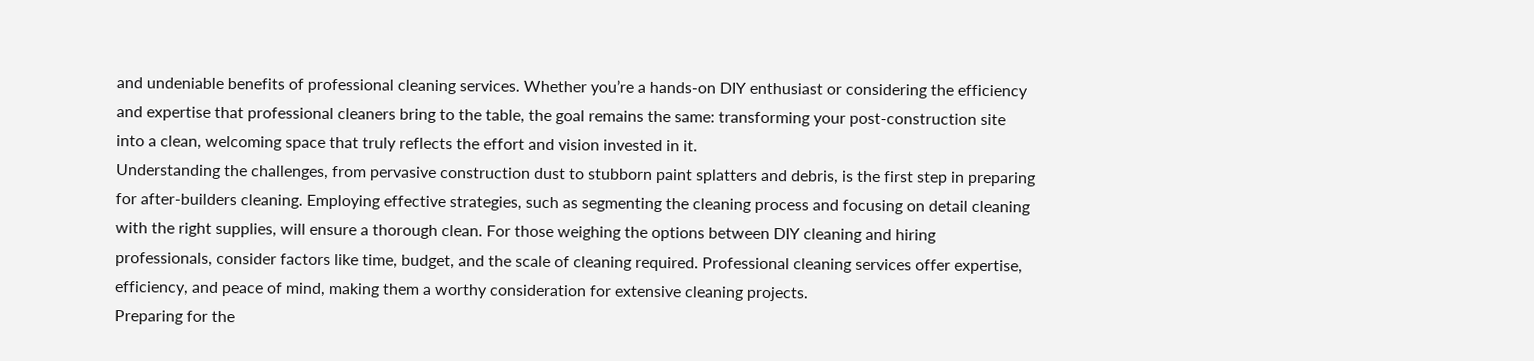and undeniable benefits of professional cleaning services. Whether you’re a hands-on DIY enthusiast or considering the efficiency and expertise that professional cleaners bring to the table, the goal remains the same: transforming your post-construction site into a clean, welcoming space that truly reflects the effort and vision invested in it.
Understanding the challenges, from pervasive construction dust to stubborn paint splatters and debris, is the first step in preparing for after-builders cleaning. Employing effective strategies, such as segmenting the cleaning process and focusing on detail cleaning with the right supplies, will ensure a thorough clean. For those weighing the options between DIY cleaning and hiring professionals, consider factors like time, budget, and the scale of cleaning required. Professional cleaning services offer expertise, efficiency, and peace of mind, making them a worthy consideration for extensive cleaning projects.
Preparing for the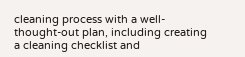cleaning process with a well-thought-out plan, including creating a cleaning checklist and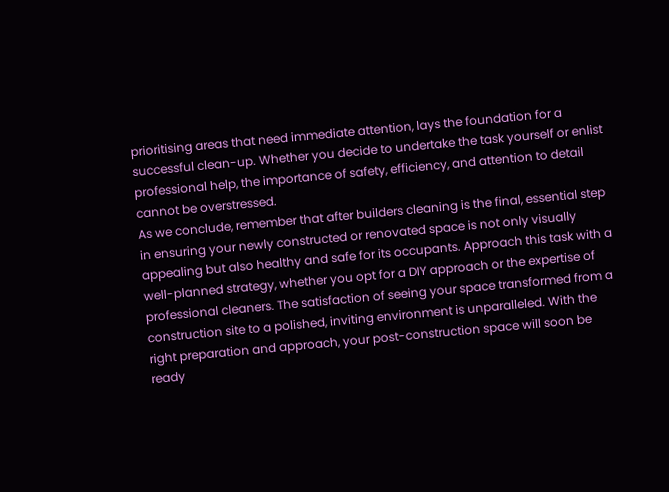prioritising areas that need immediate attention, lays the foundation for a successful clean-up. Whether you decide to undertake the task yourself or enlist professional help, the importance of safety, efficiency, and attention to detail cannot be overstressed.
As we conclude, remember that after builders cleaning is the final, essential step in ensuring your newly constructed or renovated space is not only visually appealing but also healthy and safe for its occupants. Approach this task with a well-planned strategy, whether you opt for a DIY approach or the expertise of professional cleaners. The satisfaction of seeing your space transformed from a construction site to a polished, inviting environment is unparalleled. With the right preparation and approach, your post-construction space will soon be ready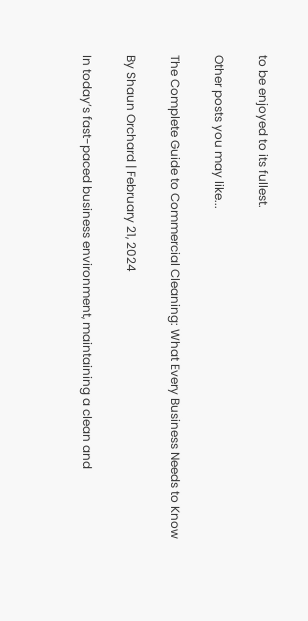to be enjoyed to its fullest.

Other posts you may like...

The Complete Guide to Commercial Cleaning: What Every Business Needs to Know

By Shaun Orchard | February 21, 2024

In today’s fast-paced business environment, maintaining a clean and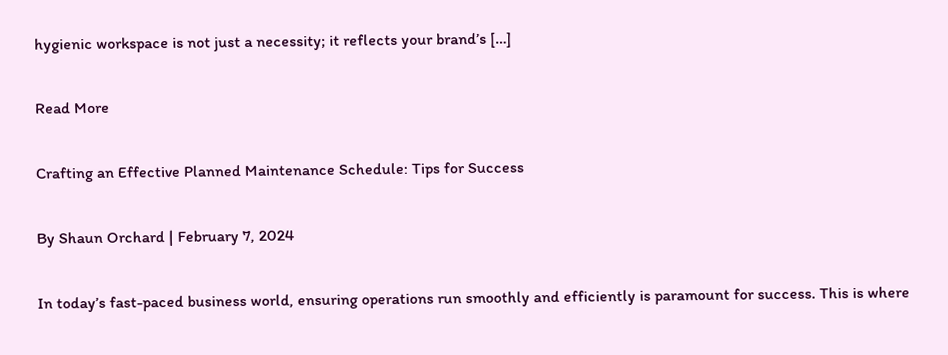hygienic workspace is not just a necessity; it reflects your brand’s […]

Read More

Crafting an Effective Planned Maintenance Schedule: Tips for Success

By Shaun Orchard | February 7, 2024

In today’s fast-paced business world, ensuring operations run smoothly and efficiently is paramount for success. This is where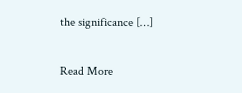the significance […]

Read More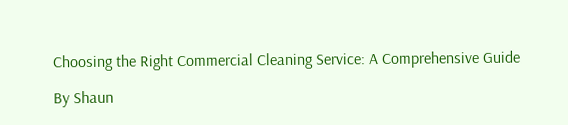Choosing the Right Commercial Cleaning Service: A Comprehensive Guide

By Shaun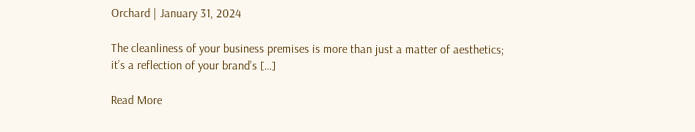Orchard | January 31, 2024

The cleanliness of your business premises is more than just a matter of aesthetics; it’s a reflection of your brand’s […]

Read More